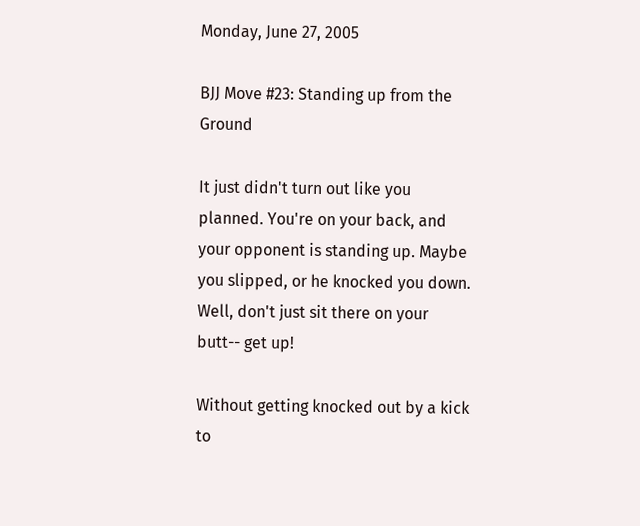Monday, June 27, 2005

BJJ Move #23: Standing up from the Ground

It just didn't turn out like you planned. You're on your back, and your opponent is standing up. Maybe you slipped, or he knocked you down.
Well, don't just sit there on your butt-- get up!

Without getting knocked out by a kick to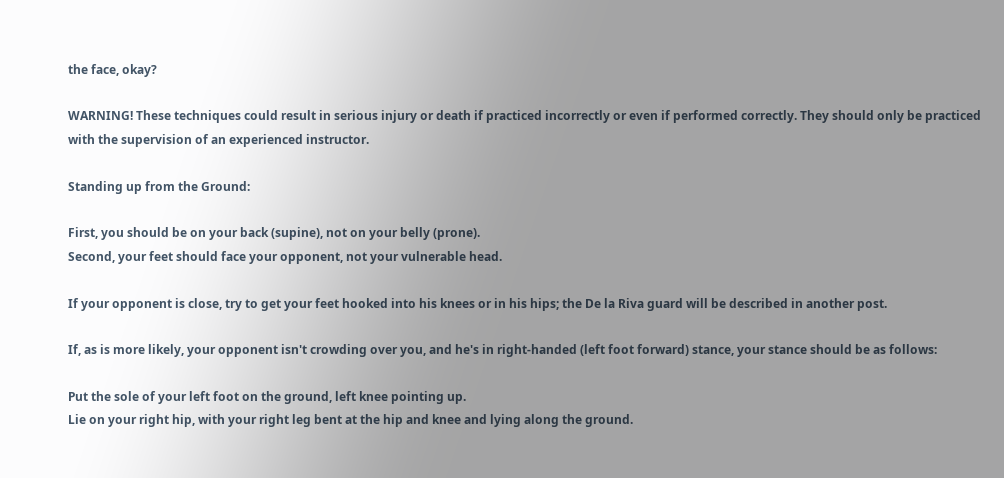the face, okay?

WARNING! These techniques could result in serious injury or death if practiced incorrectly or even if performed correctly. They should only be practiced with the supervision of an experienced instructor.

Standing up from the Ground:

First, you should be on your back (supine), not on your belly (prone).
Second, your feet should face your opponent, not your vulnerable head.

If your opponent is close, try to get your feet hooked into his knees or in his hips; the De la Riva guard will be described in another post.

If, as is more likely, your opponent isn't crowding over you, and he's in right-handed (left foot forward) stance, your stance should be as follows:

Put the sole of your left foot on the ground, left knee pointing up.
Lie on your right hip, with your right leg bent at the hip and knee and lying along the ground.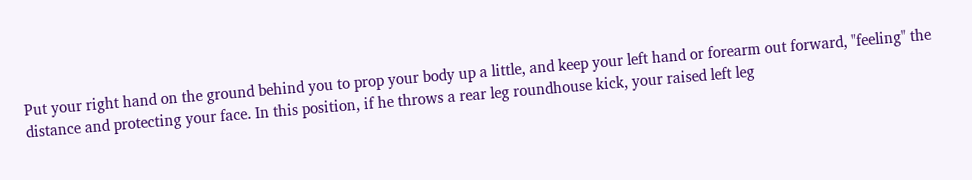Put your right hand on the ground behind you to prop your body up a little, and keep your left hand or forearm out forward, "feeling" the distance and protecting your face. In this position, if he throws a rear leg roundhouse kick, your raised left leg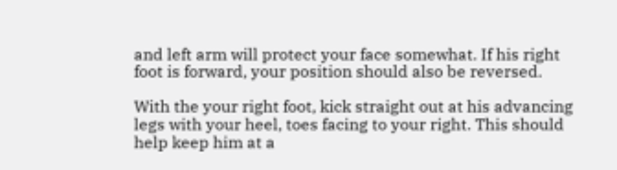and left arm will protect your face somewhat. If his right foot is forward, your position should also be reversed.

With the your right foot, kick straight out at his advancing legs with your heel, toes facing to your right. This should help keep him at a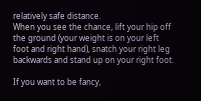relatively safe distance.
When you see the chance, lift your hip off the ground (your weight is on your left foot and right hand), snatch your right leg backwards and stand up on your right foot.

If you want to be fancy,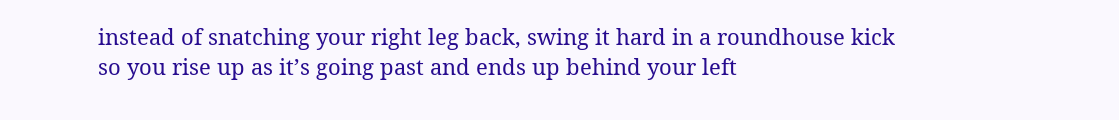instead of snatching your right leg back, swing it hard in a roundhouse kick so you rise up as it’s going past and ends up behind your left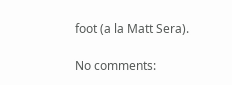foot (a la Matt Sera).

No comments: